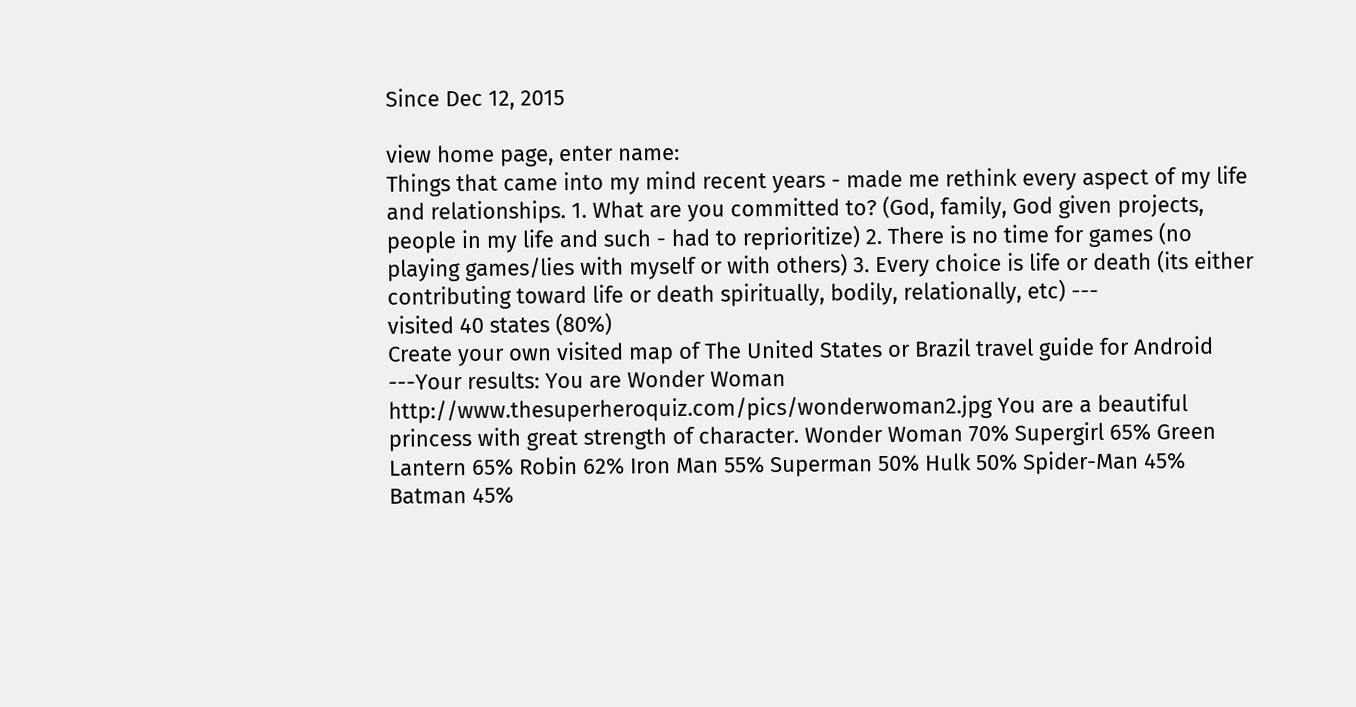Since Dec 12, 2015

view home page, enter name:
Things that came into my mind recent years - made me rethink every aspect of my life and relationships. 1. What are you committed to? (God, family, God given projects, people in my life and such - had to reprioritize) 2. There is no time for games (no playing games/lies with myself or with others) 3. Every choice is life or death (its either contributing toward life or death spiritually, bodily, relationally, etc) ---
visited 40 states (80%)
Create your own visited map of The United States or Brazil travel guide for Android ---Your results: You are Wonder Woman http://www.thesuperheroquiz.com/pics/wonderwoman2.jpg You are a beautiful princess with great strength of character. Wonder Woman 70% Supergirl 65% Green Lantern 65% Robin 62% Iron Man 55% Superman 50% Hulk 50% Spider-Man 45% Batman 45%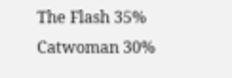The Flash 35% Catwoman 30%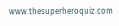www.thesuperheroquiz.com